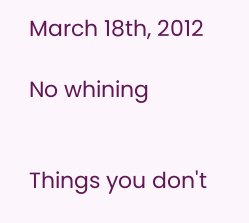March 18th, 2012

No whining


Things you don't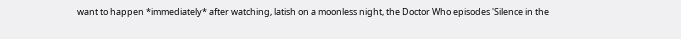want to happen *immediately* after watching, latish on a moonless night, the Doctor Who episodes 'Silence in the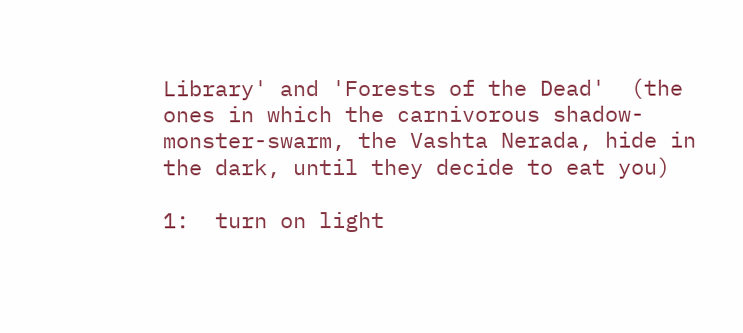Library' and 'Forests of the Dead'  (the ones in which the carnivorous shadow-monster-swarm, the Vashta Nerada, hide in the dark, until they decide to eat you)

1:  turn on light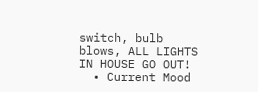switch, bulb blows, ALL LIGHTS IN HOUSE GO OUT!
  • Current Mood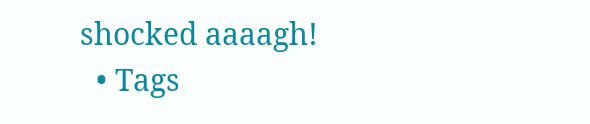shocked aaaagh!
  • Tags